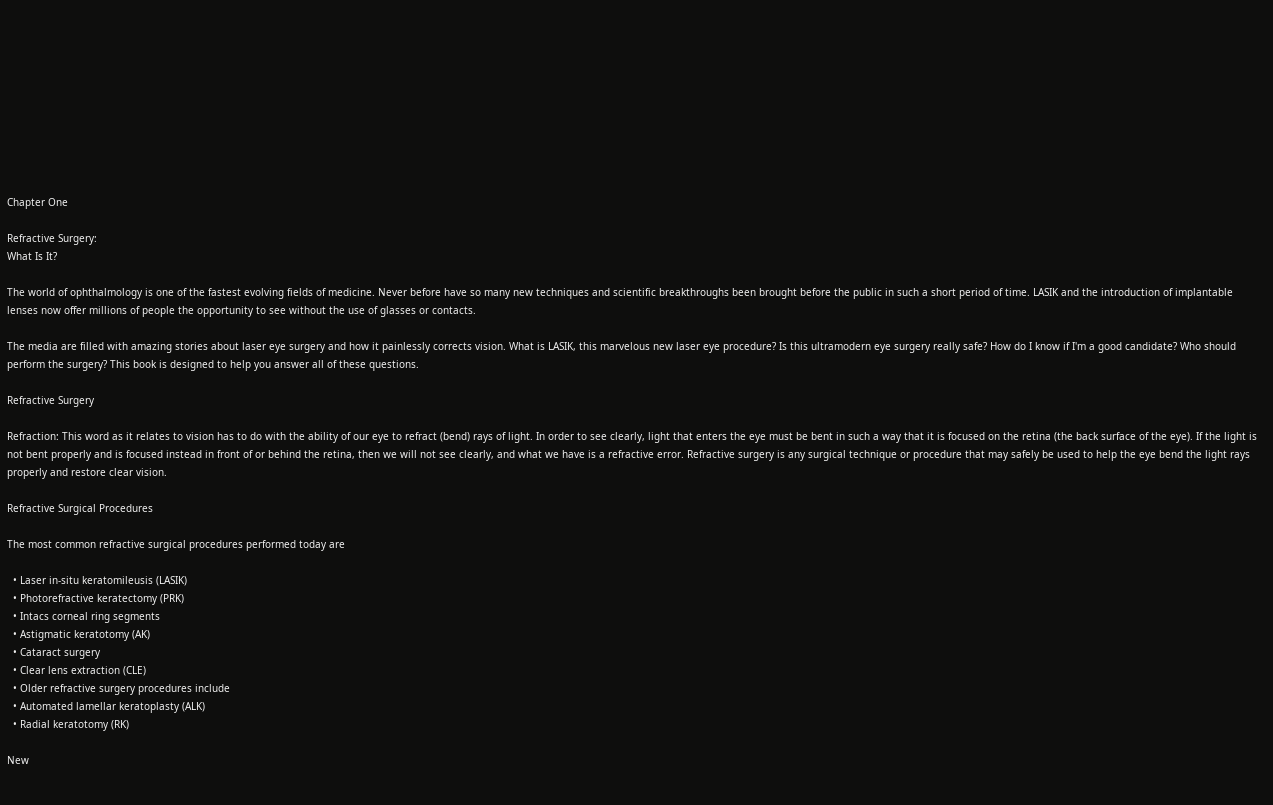Chapter One

Refractive Surgery:
What Is It?

The world of ophthalmology is one of the fastest evolving fields of medicine. Never before have so many new techniques and scientific breakthroughs been brought before the public in such a short period of time. LASIK and the introduction of implantable lenses now offer millions of people the opportunity to see without the use of glasses or contacts.

The media are filled with amazing stories about laser eye surgery and how it painlessly corrects vision. What is LASIK, this marvelous new laser eye procedure? Is this ultramodern eye surgery really safe? How do I know if I'm a good candidate? Who should perform the surgery? This book is designed to help you answer all of these questions.

Refractive Surgery

Refraction: This word as it relates to vision has to do with the ability of our eye to refract (bend) rays of light. In order to see clearly, light that enters the eye must be bent in such a way that it is focused on the retina (the back surface of the eye). If the light is not bent properly and is focused instead in front of or behind the retina, then we will not see clearly, and what we have is a refractive error. Refractive surgery is any surgical technique or procedure that may safely be used to help the eye bend the light rays properly and restore clear vision.

Refractive Surgical Procedures

The most common refractive surgical procedures performed today are

  • Laser in-situ keratomileusis (LASIK)
  • Photorefractive keratectomy (PRK)
  • Intacs corneal ring segments
  • Astigmatic keratotomy (AK)
  • Cataract surgery
  • Clear lens extraction (CLE)
  • Older refractive surgery procedures include
  • Automated lamellar keratoplasty (ALK)
  • Radial keratotomy (RK)

New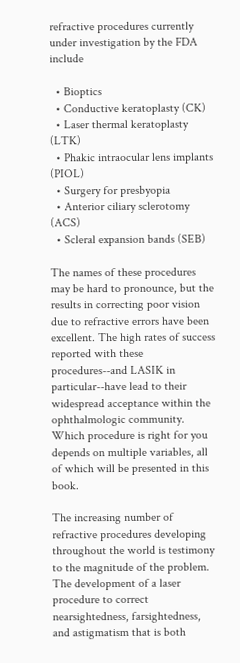refractive procedures currently under investigation by the FDA include

  • Bioptics
  • Conductive keratoplasty (CK)
  • Laser thermal keratoplasty (LTK)
  • Phakic intraocular lens implants (PIOL)
  • Surgery for presbyopia
  • Anterior ciliary sclerotomy (ACS)
  • Scleral expansion bands (SEB)

The names of these procedures may be hard to pronounce, but the results in correcting poor vision due to refractive errors have been excellent. The high rates of success reported with these procedures--and LASIK in particular--have lead to their widespread acceptance within the ophthalmologic community. Which procedure is right for you depends on multiple variables, all of which will be presented in this book.

The increasing number of refractive procedures developing throughout the world is testimony to the magnitude of the problem. The development of a laser procedure to correct nearsightedness, farsightedness, and astigmatism that is both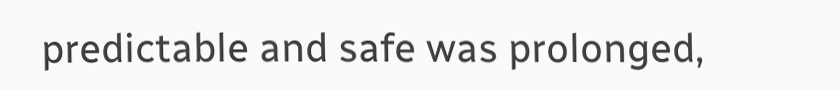predictable and safe was prolonged,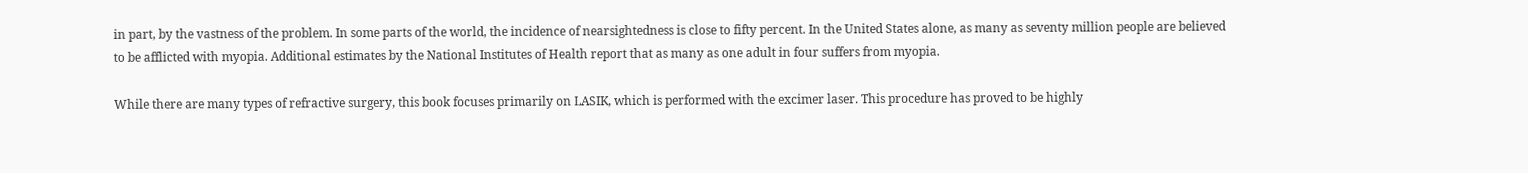in part, by the vastness of the problem. In some parts of the world, the incidence of nearsightedness is close to fifty percent. In the United States alone, as many as seventy million people are believed to be afflicted with myopia. Additional estimates by the National Institutes of Health report that as many as one adult in four suffers from myopia.

While there are many types of refractive surgery, this book focuses primarily on LASIK, which is performed with the excimer laser. This procedure has proved to be highly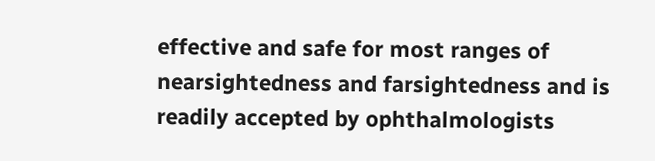effective and safe for most ranges of nearsightedness and farsightedness and is readily accepted by ophthalmologists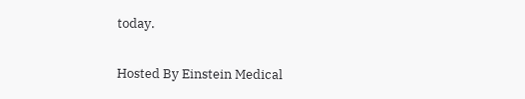today.

Hosted By Einstein Medical